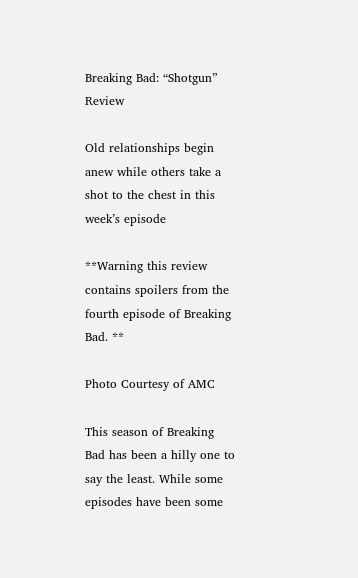Breaking Bad: “Shotgun” Review

Old relationships begin anew while others take a shot to the chest in this week’s episode

**Warning this review contains spoilers from the fourth episode of Breaking Bad. **

Photo Courtesy of AMC

This season of Breaking Bad has been a hilly one to say the least. While some episodes have been some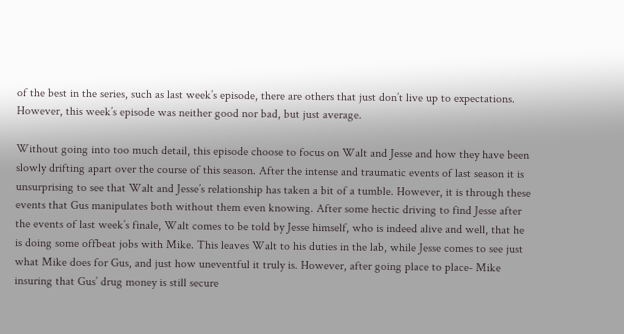of the best in the series, such as last week’s episode, there are others that just don’t live up to expectations. However, this week’s episode was neither good nor bad, but just average.

Without going into too much detail, this episode choose to focus on Walt and Jesse and how they have been slowly drifting apart over the course of this season. After the intense and traumatic events of last season it is unsurprising to see that Walt and Jesse’s relationship has taken a bit of a tumble. However, it is through these events that Gus manipulates both without them even knowing. After some hectic driving to find Jesse after the events of last week’s finale, Walt comes to be told by Jesse himself, who is indeed alive and well, that he is doing some offbeat jobs with Mike. This leaves Walt to his duties in the lab, while Jesse comes to see just what Mike does for Gus, and just how uneventful it truly is. However, after going place to place- Mike insuring that Gus’ drug money is still secure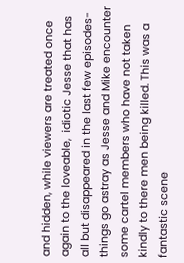and hidden, while viewers are treated once again to the loveable,  idiotic Jesse that has all but disappeared in the last few episodes-things go astray as Jesse and Mike encounter some cartel members who have not taken kindly to there men being killed. This was a fantastic scene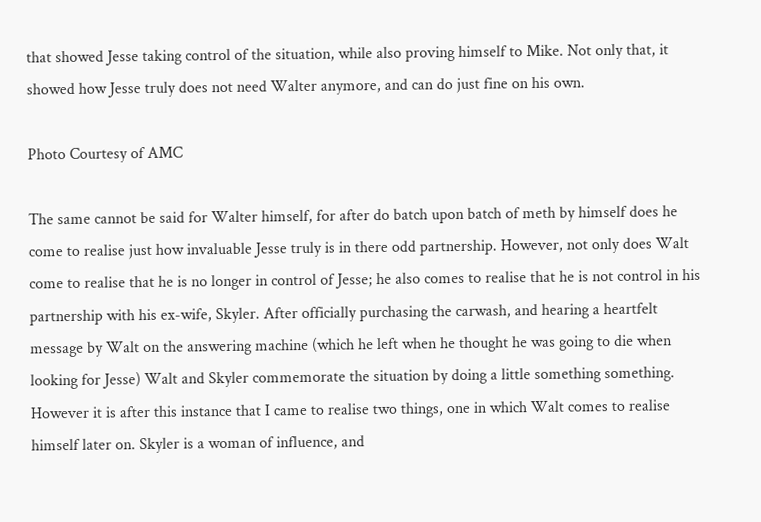that showed Jesse taking control of the situation, while also proving himself to Mike. Not only that, it showed how Jesse truly does not need Walter anymore, and can do just fine on his own.

Photo Courtesy of AMC

The same cannot be said for Walter himself, for after do batch upon batch of meth by himself does he come to realise just how invaluable Jesse truly is in there odd partnership. However, not only does Walt come to realise that he is no longer in control of Jesse; he also comes to realise that he is not control in his partnership with his ex-wife, Skyler. After officially purchasing the carwash, and hearing a heartfelt message by Walt on the answering machine (which he left when he thought he was going to die when looking for Jesse) Walt and Skyler commemorate the situation by doing a little something something. However it is after this instance that I came to realise two things, one in which Walt comes to realise himself later on. Skyler is a woman of influence, and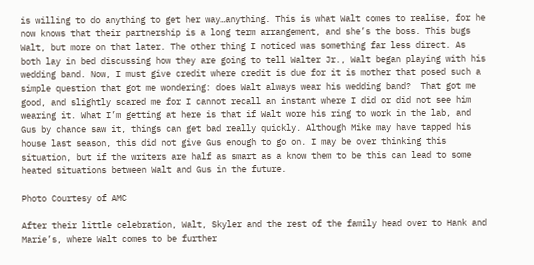is willing to do anything to get her way…anything. This is what Walt comes to realise, for he now knows that their partnership is a long term arrangement, and she’s the boss. This bugs Walt, but more on that later. The other thing I noticed was something far less direct. As both lay in bed discussing how they are going to tell Walter Jr., Walt began playing with his wedding band. Now, I must give credit where credit is due for it is mother that posed such a simple question that got me wondering: does Walt always wear his wedding band?  That got me good, and slightly scared me for I cannot recall an instant where I did or did not see him wearing it. What I’m getting at here is that if Walt wore his ring to work in the lab, and Gus by chance saw it, things can get bad really quickly. Although Mike may have tapped his house last season, this did not give Gus enough to go on. I may be over thinking this situation, but if the writers are half as smart as a know them to be this can lead to some heated situations between Walt and Gus in the future.

Photo Courtesy of AMC

After their little celebration, Walt, Skyler and the rest of the family head over to Hank and Marie’s, where Walt comes to be further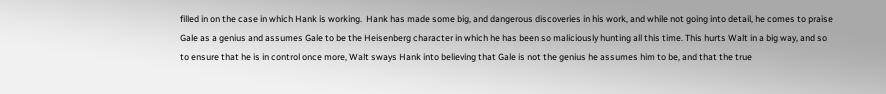filled in on the case in which Hank is working.  Hank has made some big, and dangerous discoveries in his work, and while not going into detail, he comes to praise Gale as a genius and assumes Gale to be the Heisenberg character in which he has been so maliciously hunting all this time. This hurts Walt in a big way, and so to ensure that he is in control once more, Walt sways Hank into believing that Gale is not the genius he assumes him to be, and that the true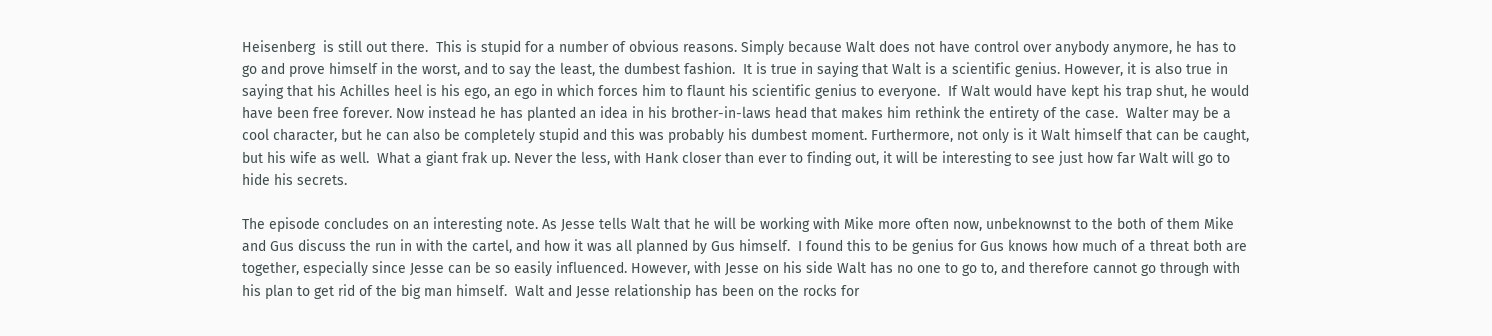Heisenberg  is still out there.  This is stupid for a number of obvious reasons. Simply because Walt does not have control over anybody anymore, he has to go and prove himself in the worst, and to say the least, the dumbest fashion.  It is true in saying that Walt is a scientific genius. However, it is also true in saying that his Achilles heel is his ego, an ego in which forces him to flaunt his scientific genius to everyone.  If Walt would have kept his trap shut, he would have been free forever. Now instead he has planted an idea in his brother-in-laws head that makes him rethink the entirety of the case.  Walter may be a cool character, but he can also be completely stupid and this was probably his dumbest moment. Furthermore, not only is it Walt himself that can be caught, but his wife as well.  What a giant frak up. Never the less, with Hank closer than ever to finding out, it will be interesting to see just how far Walt will go to hide his secrets.

The episode concludes on an interesting note. As Jesse tells Walt that he will be working with Mike more often now, unbeknownst to the both of them Mike and Gus discuss the run in with the cartel, and how it was all planned by Gus himself.  I found this to be genius for Gus knows how much of a threat both are together, especially since Jesse can be so easily influenced. However, with Jesse on his side Walt has no one to go to, and therefore cannot go through with his plan to get rid of the big man himself.  Walt and Jesse relationship has been on the rocks for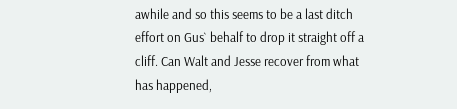awhile and so this seems to be a last ditch effort on Gus` behalf to drop it straight off a cliff. Can Walt and Jesse recover from what has happened,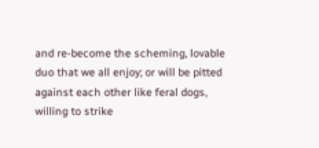and re-become the scheming, lovable duo that we all enjoy; or will be pitted against each other like feral dogs, willing to strike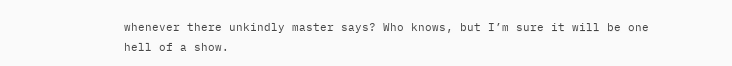whenever there unkindly master says? Who knows, but I’m sure it will be one hell of a show.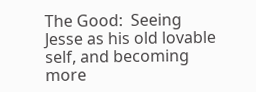The Good:  Seeing Jesse as his old lovable self, and becoming more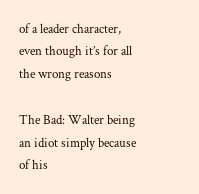of a leader character, even though it’s for all the wrong reasons

The Bad: Walter being an idiot simply because of his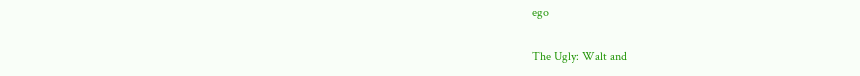ego

The Ugly: Walt and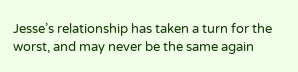Jesse’s relationship has taken a turn for the worst, and may never be the same again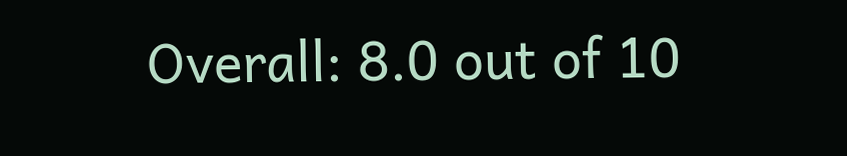Overall: 8.0 out of 10